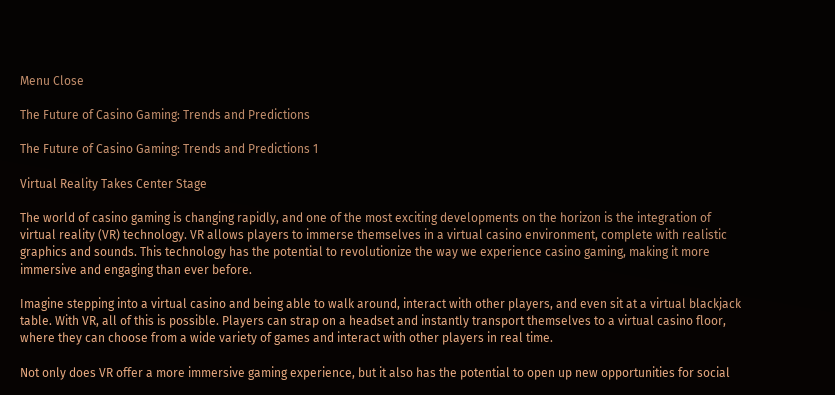Menu Close

The Future of Casino Gaming: Trends and Predictions

The Future of Casino Gaming: Trends and Predictions 1

Virtual Reality Takes Center Stage

The world of casino gaming is changing rapidly, and one of the most exciting developments on the horizon is the integration of virtual reality (VR) technology. VR allows players to immerse themselves in a virtual casino environment, complete with realistic graphics and sounds. This technology has the potential to revolutionize the way we experience casino gaming, making it more immersive and engaging than ever before.

Imagine stepping into a virtual casino and being able to walk around, interact with other players, and even sit at a virtual blackjack table. With VR, all of this is possible. Players can strap on a headset and instantly transport themselves to a virtual casino floor, where they can choose from a wide variety of games and interact with other players in real time.

Not only does VR offer a more immersive gaming experience, but it also has the potential to open up new opportunities for social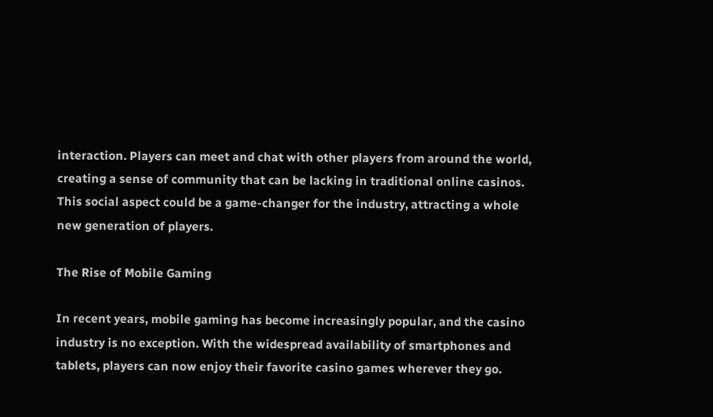interaction. Players can meet and chat with other players from around the world, creating a sense of community that can be lacking in traditional online casinos. This social aspect could be a game-changer for the industry, attracting a whole new generation of players.

The Rise of Mobile Gaming

In recent years, mobile gaming has become increasingly popular, and the casino industry is no exception. With the widespread availability of smartphones and tablets, players can now enjoy their favorite casino games wherever they go.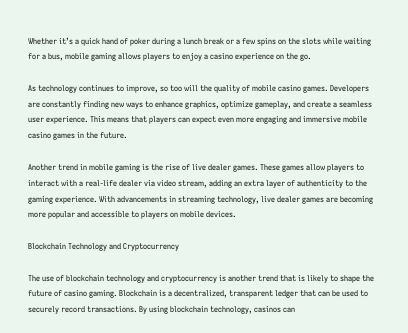Whether it’s a quick hand of poker during a lunch break or a few spins on the slots while waiting for a bus, mobile gaming allows players to enjoy a casino experience on the go.

As technology continues to improve, so too will the quality of mobile casino games. Developers are constantly finding new ways to enhance graphics, optimize gameplay, and create a seamless user experience. This means that players can expect even more engaging and immersive mobile casino games in the future.

Another trend in mobile gaming is the rise of live dealer games. These games allow players to interact with a real-life dealer via video stream, adding an extra layer of authenticity to the gaming experience. With advancements in streaming technology, live dealer games are becoming more popular and accessible to players on mobile devices.

Blockchain Technology and Cryptocurrency

The use of blockchain technology and cryptocurrency is another trend that is likely to shape the future of casino gaming. Blockchain is a decentralized, transparent ledger that can be used to securely record transactions. By using blockchain technology, casinos can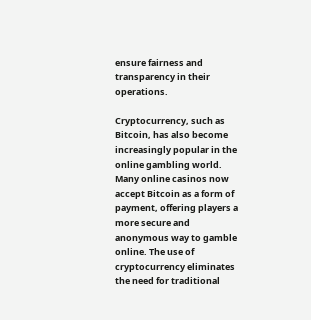ensure fairness and transparency in their operations.

Cryptocurrency, such as Bitcoin, has also become increasingly popular in the online gambling world. Many online casinos now accept Bitcoin as a form of payment, offering players a more secure and anonymous way to gamble online. The use of cryptocurrency eliminates the need for traditional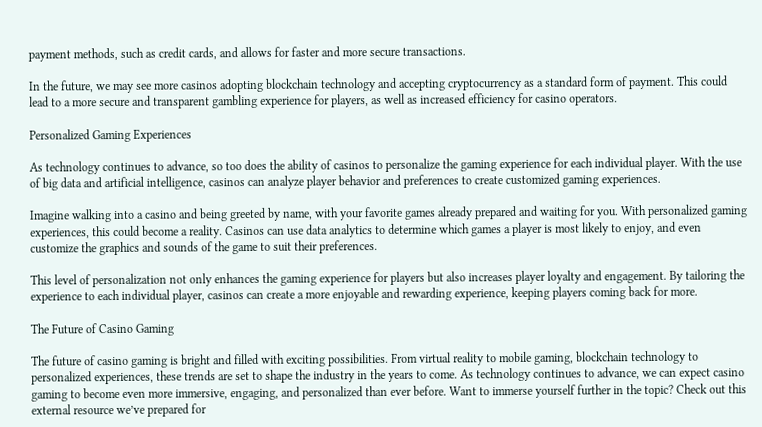payment methods, such as credit cards, and allows for faster and more secure transactions.

In the future, we may see more casinos adopting blockchain technology and accepting cryptocurrency as a standard form of payment. This could lead to a more secure and transparent gambling experience for players, as well as increased efficiency for casino operators.

Personalized Gaming Experiences

As technology continues to advance, so too does the ability of casinos to personalize the gaming experience for each individual player. With the use of big data and artificial intelligence, casinos can analyze player behavior and preferences to create customized gaming experiences.

Imagine walking into a casino and being greeted by name, with your favorite games already prepared and waiting for you. With personalized gaming experiences, this could become a reality. Casinos can use data analytics to determine which games a player is most likely to enjoy, and even customize the graphics and sounds of the game to suit their preferences.

This level of personalization not only enhances the gaming experience for players but also increases player loyalty and engagement. By tailoring the experience to each individual player, casinos can create a more enjoyable and rewarding experience, keeping players coming back for more.

The Future of Casino Gaming

The future of casino gaming is bright and filled with exciting possibilities. From virtual reality to mobile gaming, blockchain technology to personalized experiences, these trends are set to shape the industry in the years to come. As technology continues to advance, we can expect casino gaming to become even more immersive, engaging, and personalized than ever before. Want to immerse yourself further in the topic? Check out this external resource we’ve prepared for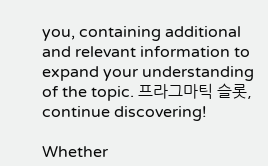you, containing additional and relevant information to expand your understanding of the topic. 프라그마틱 슬롯, continue discovering!

Whether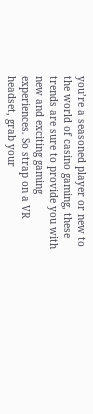you’re a seasoned player or new to the world of casino gaming, these trends are sure to provide you with new and exciting gaming experiences. So strap on a VR headset, grab your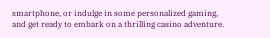smartphone, or indulge in some personalized gaming, and get ready to embark on a thrilling casino adventure.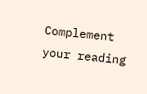Complement your reading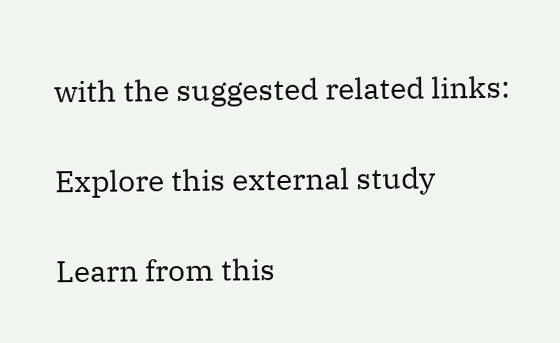with the suggested related links:

Explore this external study

Learn from this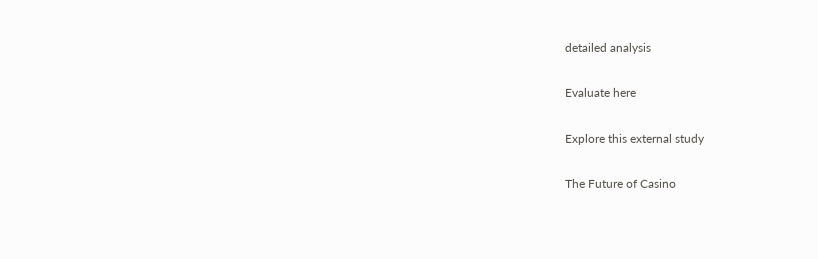detailed analysis

Evaluate here

Explore this external study

The Future of Casino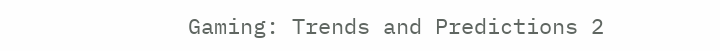Gaming: Trends and Predictions 2